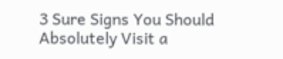3 Sure Signs You Should Absolutely Visit a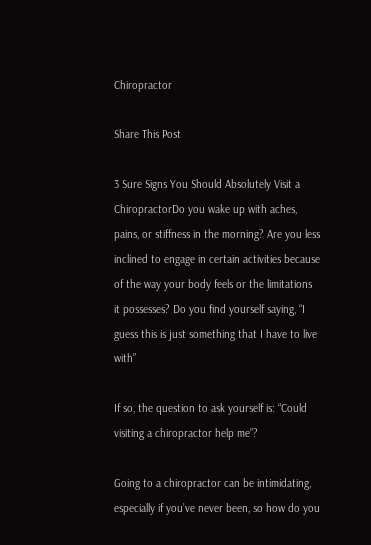Chiropractor

Share This Post

3 Sure Signs You Should Absolutely Visit a ChiropractorDo you wake up with aches, pains, or stiffness in the morning? Are you less inclined to engage in certain activities because of the way your body feels or the limitations it possesses? Do you find yourself saying, “I guess this is just something that I have to live with”

If so, the question to ask yourself is: “Could visiting a chiropractor help me”?

Going to a chiropractor can be intimidating, especially if you’ve never been, so how do you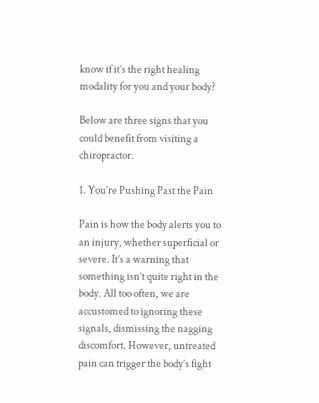know if it’s the right healing modality for you and your body?

Below are three signs that you could benefit from visiting a chiropractor.

1. You’re Pushing Past the Pain

Pain is how the body alerts you to an injury, whether superficial or severe. It’s a warning that something isn’t quite right in the body. All too often, we are accustomed to ignoring these signals, dismissing the nagging discomfort. However, untreated pain can trigger the body’s fight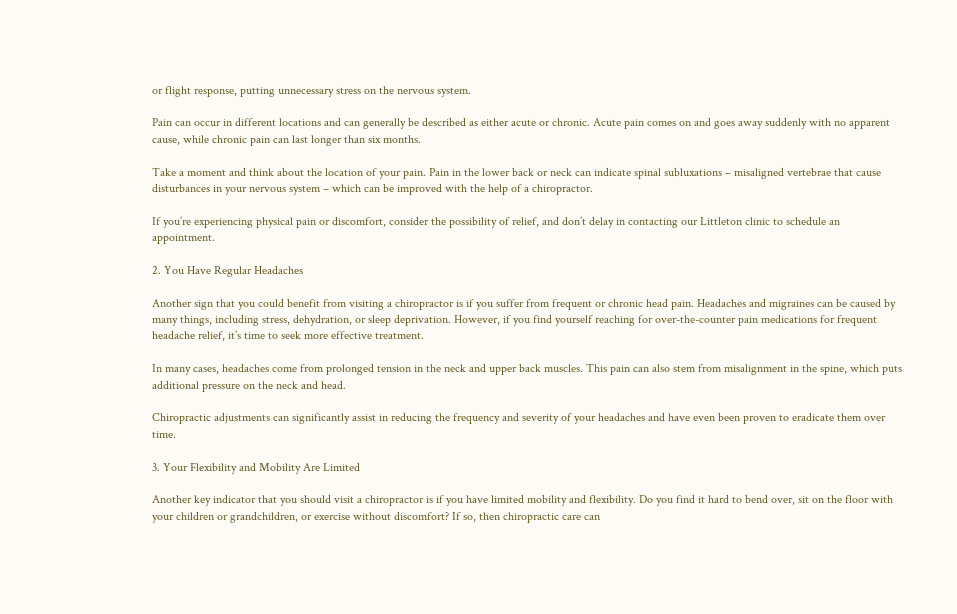or flight response, putting unnecessary stress on the nervous system.

Pain can occur in different locations and can generally be described as either acute or chronic. Acute pain comes on and goes away suddenly with no apparent cause, while chronic pain can last longer than six months.

Take a moment and think about the location of your pain. Pain in the lower back or neck can indicate spinal subluxations – misaligned vertebrae that cause disturbances in your nervous system – which can be improved with the help of a chiropractor.

If you’re experiencing physical pain or discomfort, consider the possibility of relief, and don’t delay in contacting our Littleton clinic to schedule an appointment.

2. You Have Regular Headaches

Another sign that you could benefit from visiting a chiropractor is if you suffer from frequent or chronic head pain. Headaches and migraines can be caused by many things, including stress, dehydration, or sleep deprivation. However, if you find yourself reaching for over-the-counter pain medications for frequent headache relief, it’s time to seek more effective treatment.

In many cases, headaches come from prolonged tension in the neck and upper back muscles. This pain can also stem from misalignment in the spine, which puts additional pressure on the neck and head.

Chiropractic adjustments can significantly assist in reducing the frequency and severity of your headaches and have even been proven to eradicate them over time.

3. Your Flexibility and Mobility Are Limited

Another key indicator that you should visit a chiropractor is if you have limited mobility and flexibility. Do you find it hard to bend over, sit on the floor with your children or grandchildren, or exercise without discomfort? If so, then chiropractic care can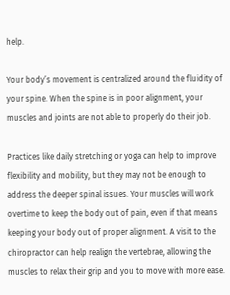help.

Your body’s movement is centralized around the fluidity of your spine. When the spine is in poor alignment, your muscles and joints are not able to properly do their job.

Practices like daily stretching or yoga can help to improve flexibility and mobility, but they may not be enough to address the deeper spinal issues. Your muscles will work overtime to keep the body out of pain, even if that means keeping your body out of proper alignment. A visit to the chiropractor can help realign the vertebrae, allowing the muscles to relax their grip and you to move with more ease.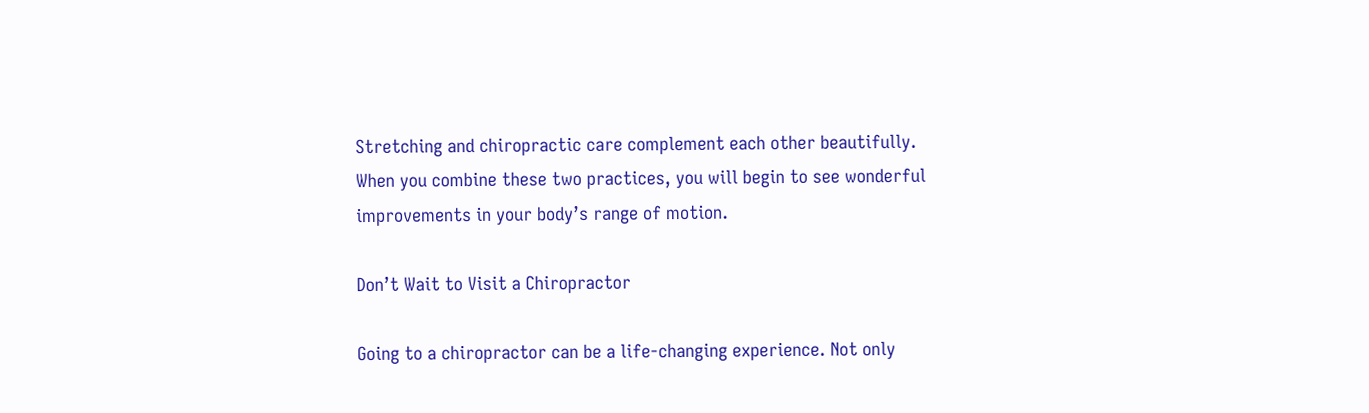Stretching and chiropractic care complement each other beautifully. When you combine these two practices, you will begin to see wonderful improvements in your body’s range of motion.

Don’t Wait to Visit a Chiropractor

Going to a chiropractor can be a life-changing experience. Not only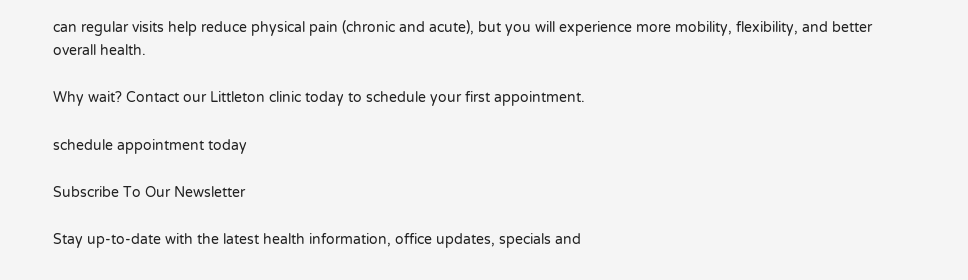can regular visits help reduce physical pain (chronic and acute), but you will experience more mobility, flexibility, and better overall health.

Why wait? Contact our Littleton clinic today to schedule your first appointment.

schedule appointment today

Subscribe To Our Newsletter

Stay up-to-date with the latest health information, office updates, specials and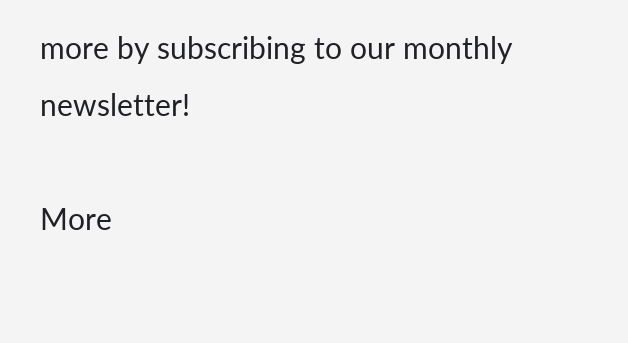more by subscribing to our monthly newsletter!

More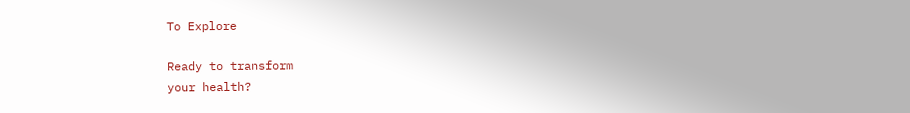To Explore

Ready to transform
your health?